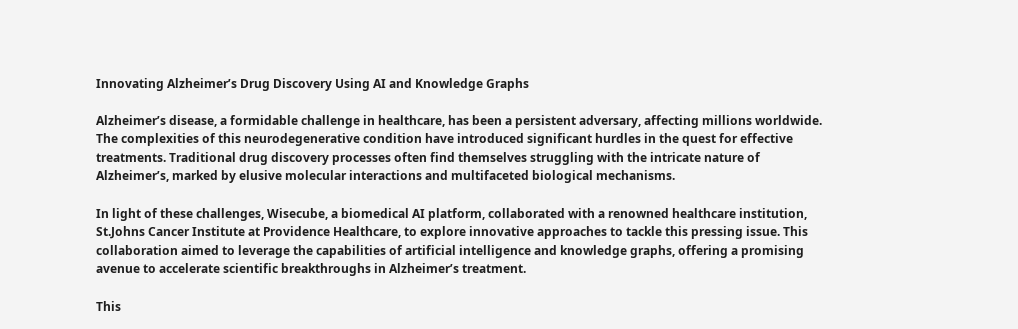Innovating Alzheimer’s Drug Discovery Using AI and Knowledge Graphs

Alzheimer’s disease, a formidable challenge in healthcare, has been a persistent adversary, affecting millions worldwide. The complexities of this neurodegenerative condition have introduced significant hurdles in the quest for effective treatments. Traditional drug discovery processes often find themselves struggling with the intricate nature of Alzheimer’s, marked by elusive molecular interactions and multifaceted biological mechanisms.

In light of these challenges, Wisecube, a biomedical AI platform, collaborated with a renowned healthcare institution, St.Johns Cancer Institute at Providence Healthcare, to explore innovative approaches to tackle this pressing issue. This collaboration aimed to leverage the capabilities of artificial intelligence and knowledge graphs, offering a promising avenue to accelerate scientific breakthroughs in Alzheimer’s treatment.

This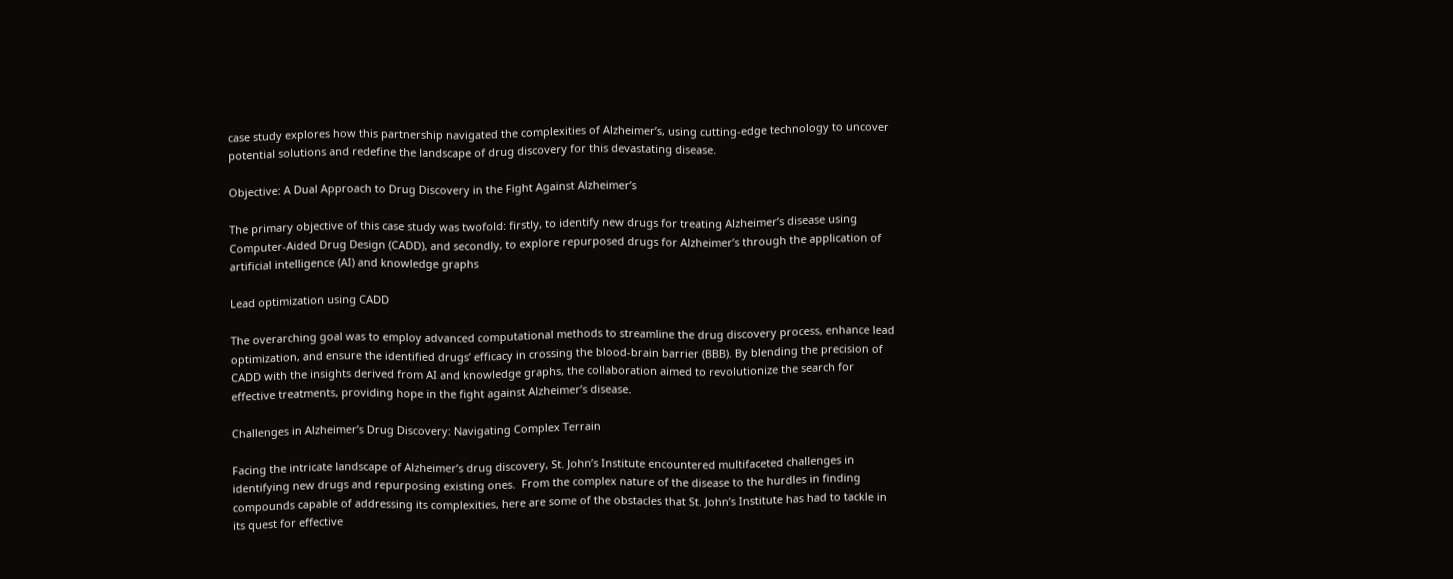case study explores how this partnership navigated the complexities of Alzheimer’s, using cutting-edge technology to uncover potential solutions and redefine the landscape of drug discovery for this devastating disease.

Objective: A Dual Approach to Drug Discovery in the Fight Against Alzheimer’s

The primary objective of this case study was twofold: firstly, to identify new drugs for treating Alzheimer’s disease using Computer-Aided Drug Design (CADD), and secondly, to explore repurposed drugs for Alzheimer’s through the application of artificial intelligence (AI) and knowledge graphs

Lead optimization using CADD

The overarching goal was to employ advanced computational methods to streamline the drug discovery process, enhance lead optimization, and ensure the identified drugs’ efficacy in crossing the blood-brain barrier (BBB). By blending the precision of CADD with the insights derived from AI and knowledge graphs, the collaboration aimed to revolutionize the search for effective treatments, providing hope in the fight against Alzheimer’s disease.

Challenges in Alzheimer’s Drug Discovery: Navigating Complex Terrain

Facing the intricate landscape of Alzheimer’s drug discovery, St. John’s Institute encountered multifaceted challenges in identifying new drugs and repurposing existing ones.  From the complex nature of the disease to the hurdles in finding compounds capable of addressing its complexities, here are some of the obstacles that St. John’s Institute has had to tackle in its quest for effective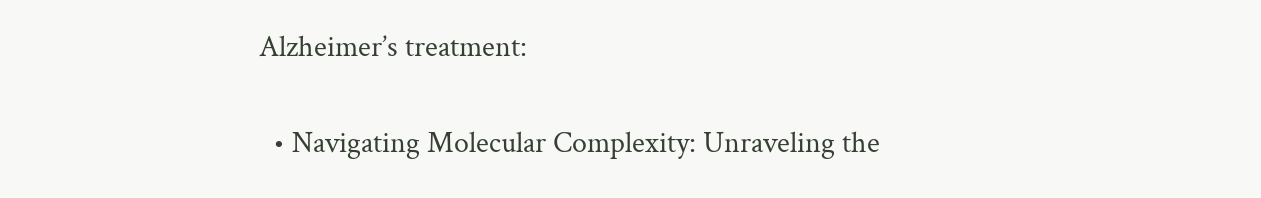Alzheimer’s treatment:

  • Navigating Molecular Complexity: Unraveling the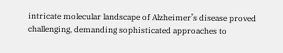intricate molecular landscape of Alzheimer’s disease proved challenging, demanding sophisticated approaches to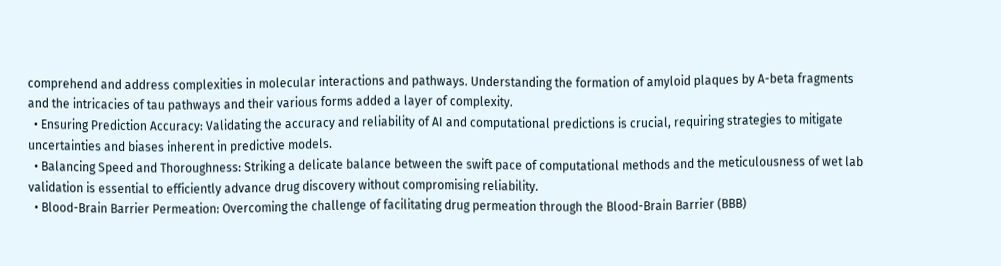comprehend and address complexities in molecular interactions and pathways. Understanding the formation of amyloid plaques by A-beta fragments and the intricacies of tau pathways and their various forms added a layer of complexity.
  • Ensuring Prediction Accuracy: Validating the accuracy and reliability of AI and computational predictions is crucial, requiring strategies to mitigate uncertainties and biases inherent in predictive models.
  • Balancing Speed and Thoroughness: Striking a delicate balance between the swift pace of computational methods and the meticulousness of wet lab validation is essential to efficiently advance drug discovery without compromising reliability.
  • Blood-Brain Barrier Permeation: Overcoming the challenge of facilitating drug permeation through the Blood-Brain Barrier (BBB)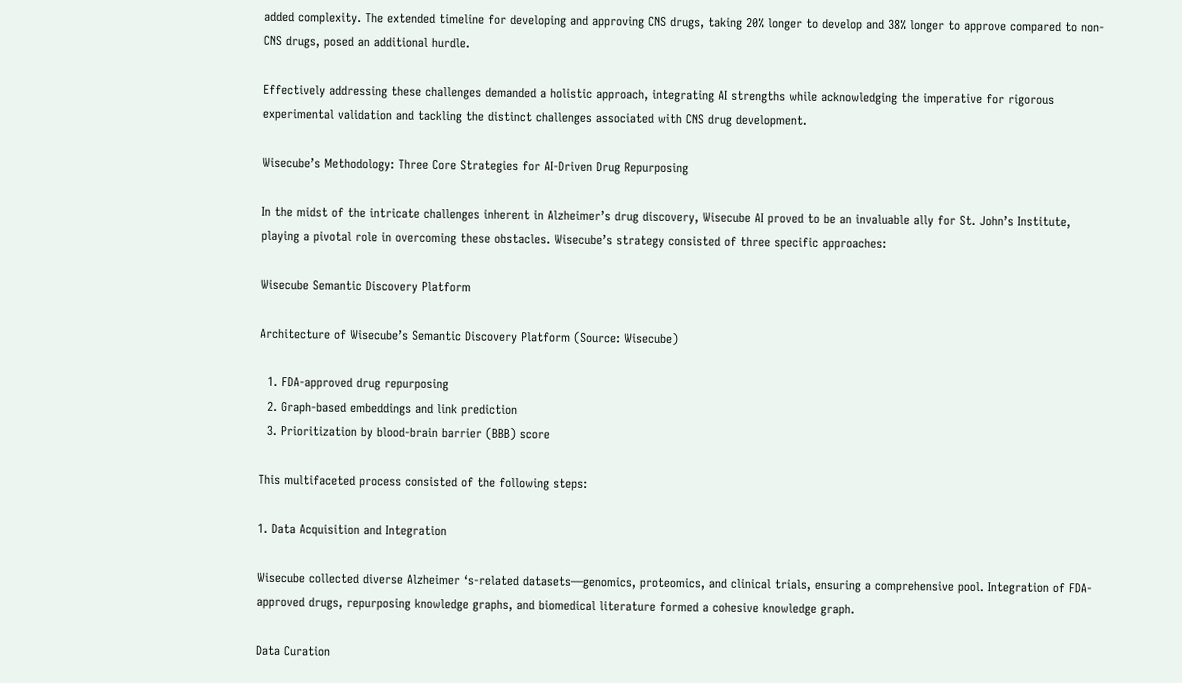added complexity. The extended timeline for developing and approving CNS drugs, taking 20% longer to develop and 38% longer to approve compared to non-CNS drugs, posed an additional hurdle.

Effectively addressing these challenges demanded a holistic approach, integrating AI strengths while acknowledging the imperative for rigorous experimental validation and tackling the distinct challenges associated with CNS drug development.

Wisecube’s Methodology: Three Core Strategies for AI-Driven Drug Repurposing

In the midst of the intricate challenges inherent in Alzheimer’s drug discovery, Wisecube AI proved to be an invaluable ally for St. John’s Institute, playing a pivotal role in overcoming these obstacles. Wisecube’s strategy consisted of three specific approaches:

Wisecube Semantic Discovery Platform

Architecture of Wisecube’s Semantic Discovery Platform (Source: Wisecube)

  1. FDA-approved drug repurposing
  2. Graph-based embeddings and link prediction
  3. Prioritization by blood-brain barrier (BBB) score

This multifaceted process consisted of the following steps:

1. Data Acquisition and Integration

Wisecube collected diverse Alzheimer ‘s-related datasets—genomics, proteomics, and clinical trials, ensuring a comprehensive pool. Integration of FDA-approved drugs, repurposing knowledge graphs, and biomedical literature formed a cohesive knowledge graph.

Data Curation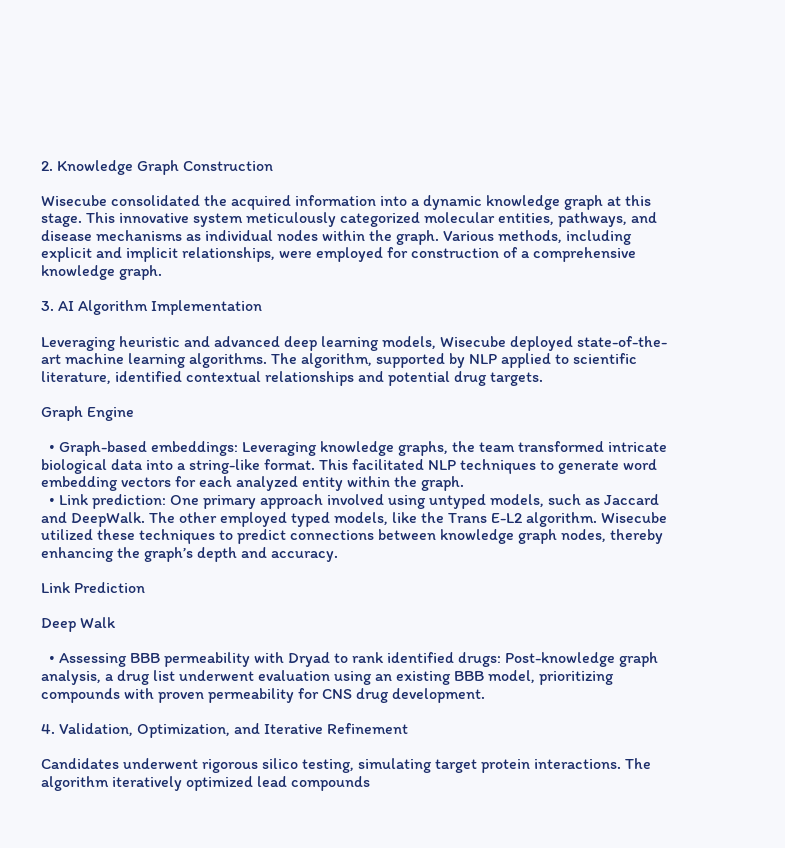2. Knowledge Graph Construction

Wisecube consolidated the acquired information into a dynamic knowledge graph at this stage. This innovative system meticulously categorized molecular entities, pathways, and disease mechanisms as individual nodes within the graph. Various methods, including explicit and implicit relationships, were employed for construction of a comprehensive knowledge graph.

3. AI Algorithm Implementation

Leveraging heuristic and advanced deep learning models, Wisecube deployed state-of-the-art machine learning algorithms. The algorithm, supported by NLP applied to scientific literature, identified contextual relationships and potential drug targets.

Graph Engine

  • Graph-based embeddings: Leveraging knowledge graphs, the team transformed intricate biological data into a string-like format. This facilitated NLP techniques to generate word embedding vectors for each analyzed entity within the graph.
  • Link prediction: One primary approach involved using untyped models, such as Jaccard and DeepWalk. The other employed typed models, like the Trans E-L2 algorithm. Wisecube utilized these techniques to predict connections between knowledge graph nodes, thereby enhancing the graph’s depth and accuracy.

Link Prediction

Deep Walk

  • Assessing BBB permeability with Dryad to rank identified drugs: Post-knowledge graph analysis, a drug list underwent evaluation using an existing BBB model, prioritizing compounds with proven permeability for CNS drug development.

4. Validation, Optimization, and Iterative Refinement

Candidates underwent rigorous silico testing, simulating target protein interactions. The algorithm iteratively optimized lead compounds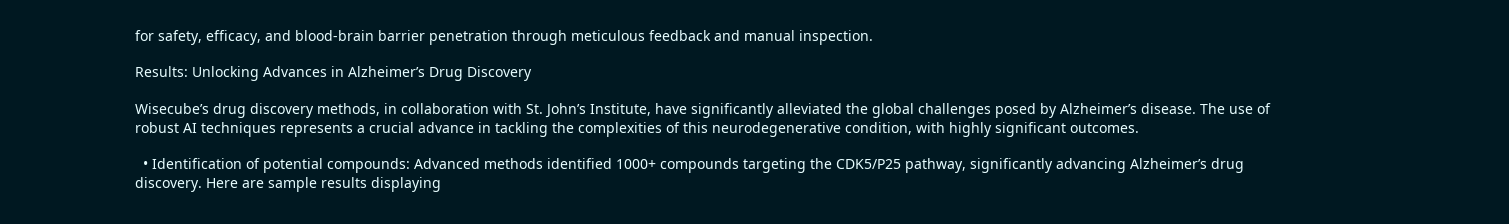for safety, efficacy, and blood-brain barrier penetration through meticulous feedback and manual inspection.

Results: Unlocking Advances in Alzheimer’s Drug Discovery

Wisecube’s drug discovery methods, in collaboration with St. John’s Institute, have significantly alleviated the global challenges posed by Alzheimer’s disease. The use of robust AI techniques represents a crucial advance in tackling the complexities of this neurodegenerative condition, with highly significant outcomes.

  • Identification of potential compounds: Advanced methods identified 1000+ compounds targeting the CDK5/P25 pathway, significantly advancing Alzheimer’s drug discovery. Here are sample results displaying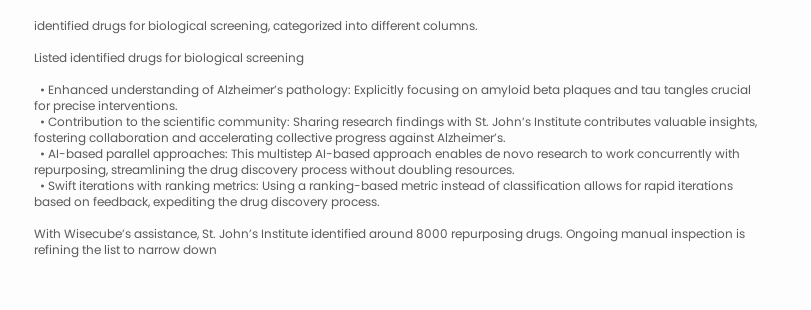identified drugs for biological screening, categorized into different columns.

Listed identified drugs for biological screening

  • Enhanced understanding of Alzheimer’s pathology: Explicitly focusing on amyloid beta plaques and tau tangles crucial for precise interventions.
  • Contribution to the scientific community: Sharing research findings with St. John’s Institute contributes valuable insights, fostering collaboration and accelerating collective progress against Alzheimer’s.
  • AI-based parallel approaches: This multistep AI-based approach enables de novo research to work concurrently with repurposing, streamlining the drug discovery process without doubling resources.
  • Swift iterations with ranking metrics: Using a ranking-based metric instead of classification allows for rapid iterations based on feedback, expediting the drug discovery process.

With Wisecube’s assistance, St. John’s Institute identified around 8000 repurposing drugs. Ongoing manual inspection is refining the list to narrow down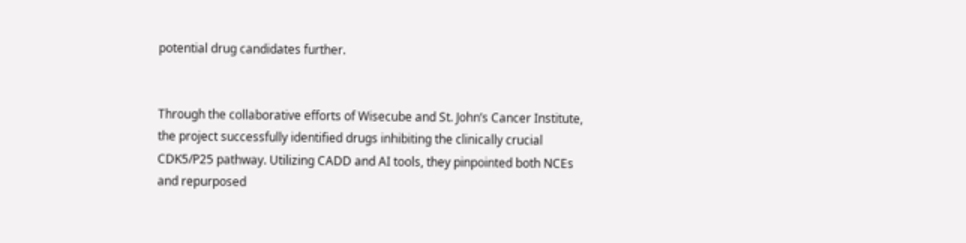potential drug candidates further.


Through the collaborative efforts of Wisecube and St. John’s Cancer Institute, the project successfully identified drugs inhibiting the clinically crucial CDK5/P25 pathway. Utilizing CADD and AI tools, they pinpointed both NCEs and repurposed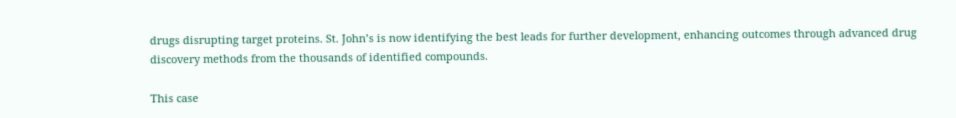drugs disrupting target proteins. St. John’s is now identifying the best leads for further development, enhancing outcomes through advanced drug discovery methods from the thousands of identified compounds.

This case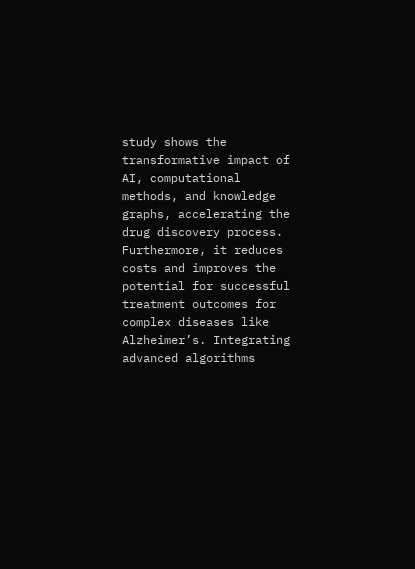study shows the transformative impact of AI, computational methods, and knowledge graphs, accelerating the drug discovery process. Furthermore, it reduces costs and improves the potential for successful treatment outcomes for complex diseases like Alzheimer’s. Integrating advanced algorithms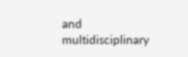and multidisciplinary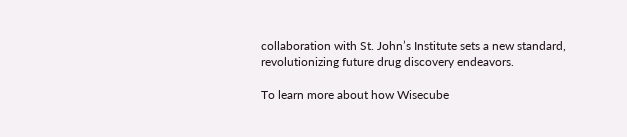collaboration with St. John’s Institute sets a new standard, revolutionizing future drug discovery endeavors.

To learn more about how Wisecube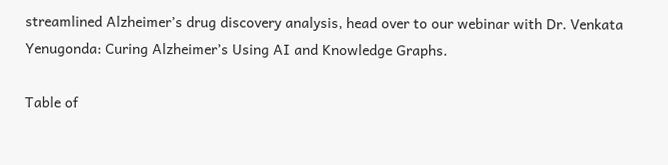streamlined Alzheimer’s drug discovery analysis, head over to our webinar with Dr. Venkata Yenugonda: Curing Alzheimer’s Using AI and Knowledge Graphs.

Table of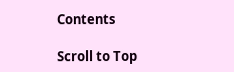Contents

Scroll to Top